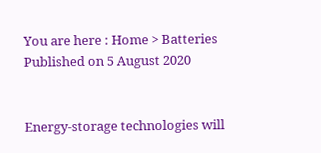You are here : Home > Batteries
Published on 5 August 2020


Energy-storage technologies will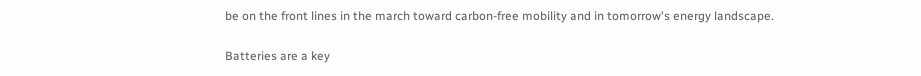be on the front lines in the march toward carbon-free mobility and in tomorrow's energy landscape.

Batteries are a key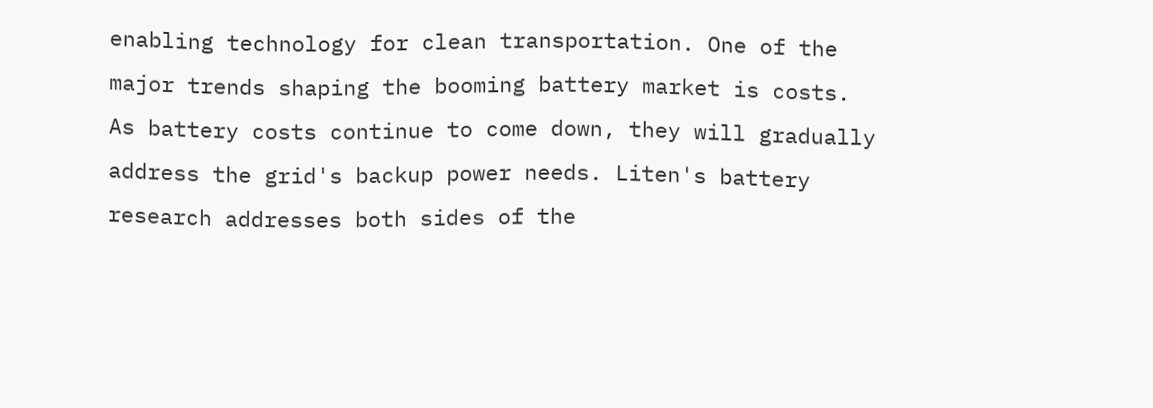enabling technology for clean transportation. One of the major trends shaping the booming battery market is costs. As battery costs continue to come down, they will gradually address the grid's backup power needs. Liten's battery research addresses both sides of the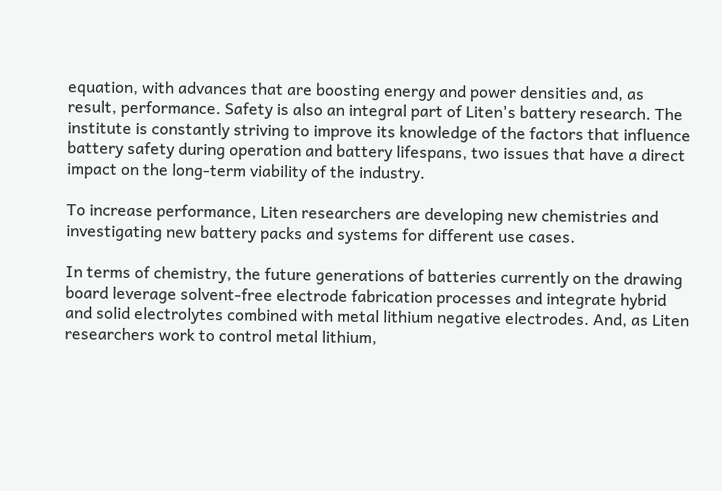equation, with advances that are boosting energy and power densities and, as  result, performance. Safety is also an integral part of Liten's battery research. The institute is constantly striving to improve its knowledge of the factors that influence battery safety during operation and battery lifespans, two issues that have a direct impact on the long-term viability of the industry.

To increase performance, Liten researchers are developing new chemistries and investigating new battery packs and systems for different use cases.

In terms of chemistry, the future generations of batteries currently on the drawing board leverage solvent-free electrode fabrication processes and integrate hybrid and solid electrolytes combined with metal lithium negative electrodes. And, as Liten researchers work to control metal lithium,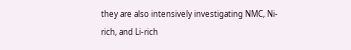they are also intensively investigating NMC, Ni-rich, and Li-rich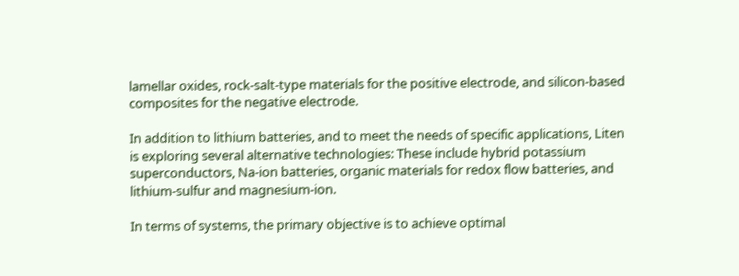lamellar oxides, rock-salt-type materials for the positive electrode, and silicon-based composites for the negative electrode.

In addition to lithium batteries, and to meet the needs of specific applications, Liten is exploring several alternative technologies: These include hybrid potassium superconductors, Na-ion batteries, organic materials for redox flow batteries, and lithium-sulfur and magnesium-ion.

In terms of systems, the primary objective is to achieve optimal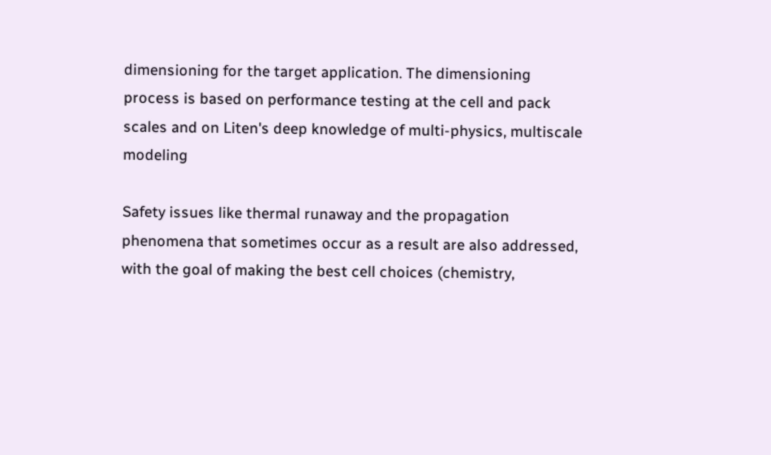dimensioning for the target application. The dimensioning process is based on performance testing at the cell and pack scales and on Liten's deep knowledge of multi-physics, multiscale modeling

Safety issues like thermal runaway and the propagation phenomena that sometimes occur as a result are also addressed, with the goal of making the best cell choices (chemistry,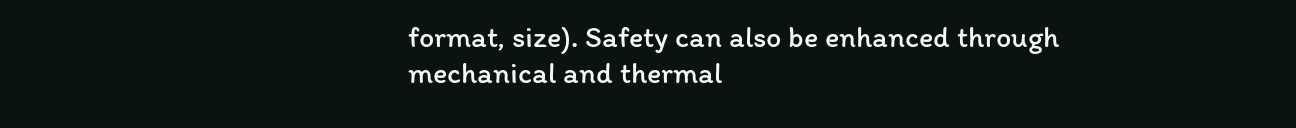format, size). Safety can also be enhanced through mechanical and thermal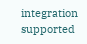integration supported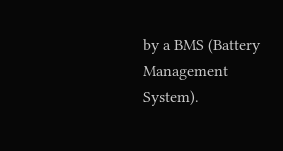by a BMS (Battery Management System).